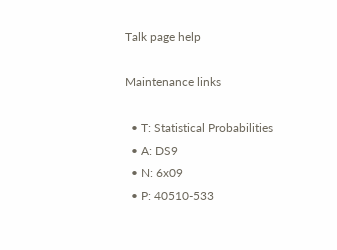Talk page help

Maintenance links

  • T: Statistical Probabilities
  • A: DS9
  • N: 6x09
  • P: 40510-533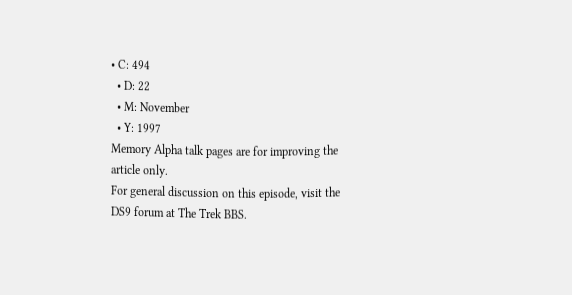• C: 494
  • D: 22
  • M: November
  • Y: 1997
Memory Alpha talk pages are for improving the article only.
For general discussion on this episode, visit the DS9 forum at The Trek BBS.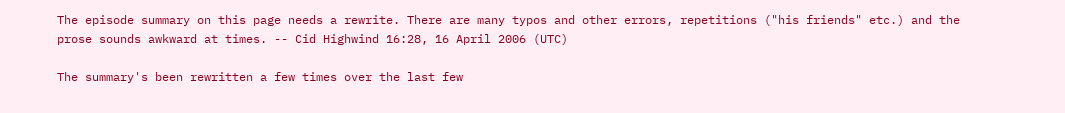The episode summary on this page needs a rewrite. There are many typos and other errors, repetitions ("his friends" etc.) and the prose sounds awkward at times. -- Cid Highwind 16:28, 16 April 2006 (UTC)

The summary's been rewritten a few times over the last few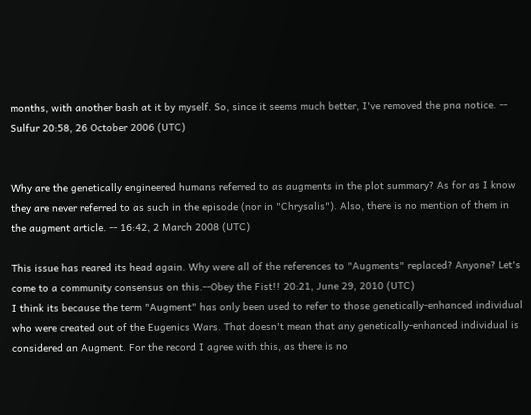months, with another bash at it by myself. So, since it seems much better, I've removed the pna notice. -- Sulfur 20:58, 26 October 2006 (UTC)


Why are the genetically engineered humans referred to as augments in the plot summary? As for as I know they are never referred to as such in the episode (nor in "Chrysalis"). Also, there is no mention of them in the augment article. -- 16:42, 2 March 2008 (UTC)

This issue has reared its head again. Why were all of the references to "Augments" replaced? Anyone? Let's come to a community consensus on this.--Obey the Fist!! 20:21, June 29, 2010 (UTC)
I think its because the term "Augment" has only been used to refer to those genetically-enhanced individual who were created out of the Eugenics Wars. That doesn't mean that any genetically-enhanced individual is considered an Augment. For the record I agree with this, as there is no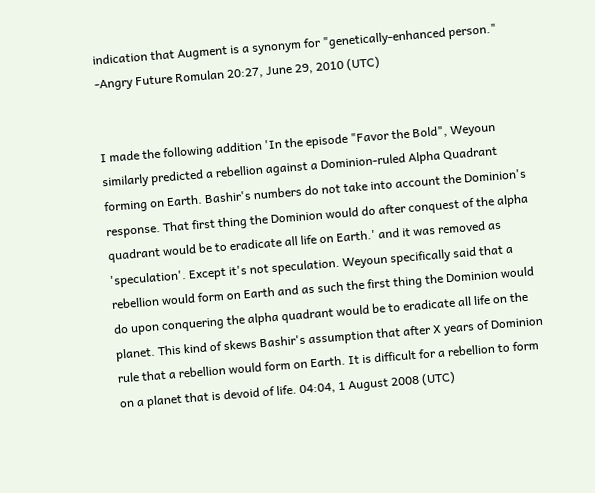indication that Augment is a synonym for "genetically-enhanced person." -Angry Future Romulan 20:27, June 29, 2010 (UTC)


I made the following addition 'In the episode "Favor the Bold", Weyoun similarly predicted a rebellion against a Dominion-ruled Alpha Quadrant forming on Earth. Bashir's numbers do not take into account the Dominion's response. That first thing the Dominion would do after conquest of the alpha quadrant would be to eradicate all life on Earth.' and it was removed as 'speculation'. Except it's not speculation. Weyoun specifically said that a rebellion would form on Earth and as such the first thing the Dominion would do upon conquering the alpha quadrant would be to eradicate all life on the planet. This kind of skews Bashir's assumption that after X years of Dominion rule that a rebellion would form on Earth. It is difficult for a rebellion to form on a planet that is devoid of life. 04:04, 1 August 2008 (UTC)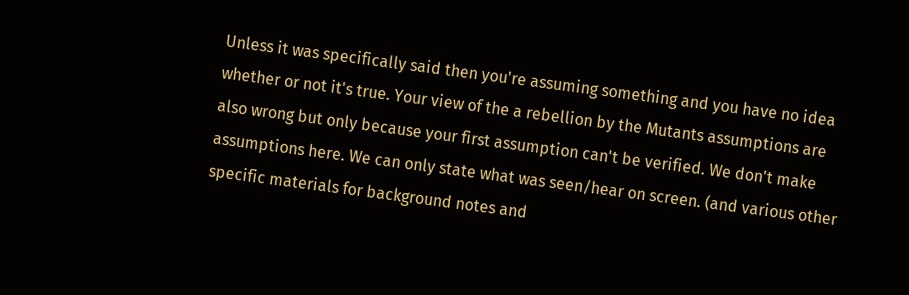Unless it was specifically said then you're assuming something and you have no idea whether or not it's true. Your view of the a rebellion by the Mutants assumptions are also wrong but only because your first assumption can't be verified. We don't make assumptions here. We can only state what was seen/hear on screen. (and various other specific materials for background notes and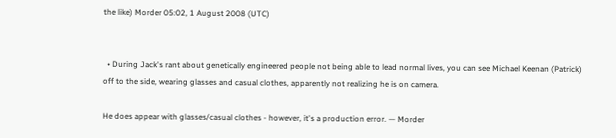the like) Morder 05:02, 1 August 2008 (UTC)


  • During Jack's rant about genetically engineered people not being able to lead normal lives, you can see Michael Keenan (Patrick) off to the side, wearing glasses and casual clothes, apparently not realizing he is on camera.

He does appear with glasses/casual clothes - however, it's a production error. — Morder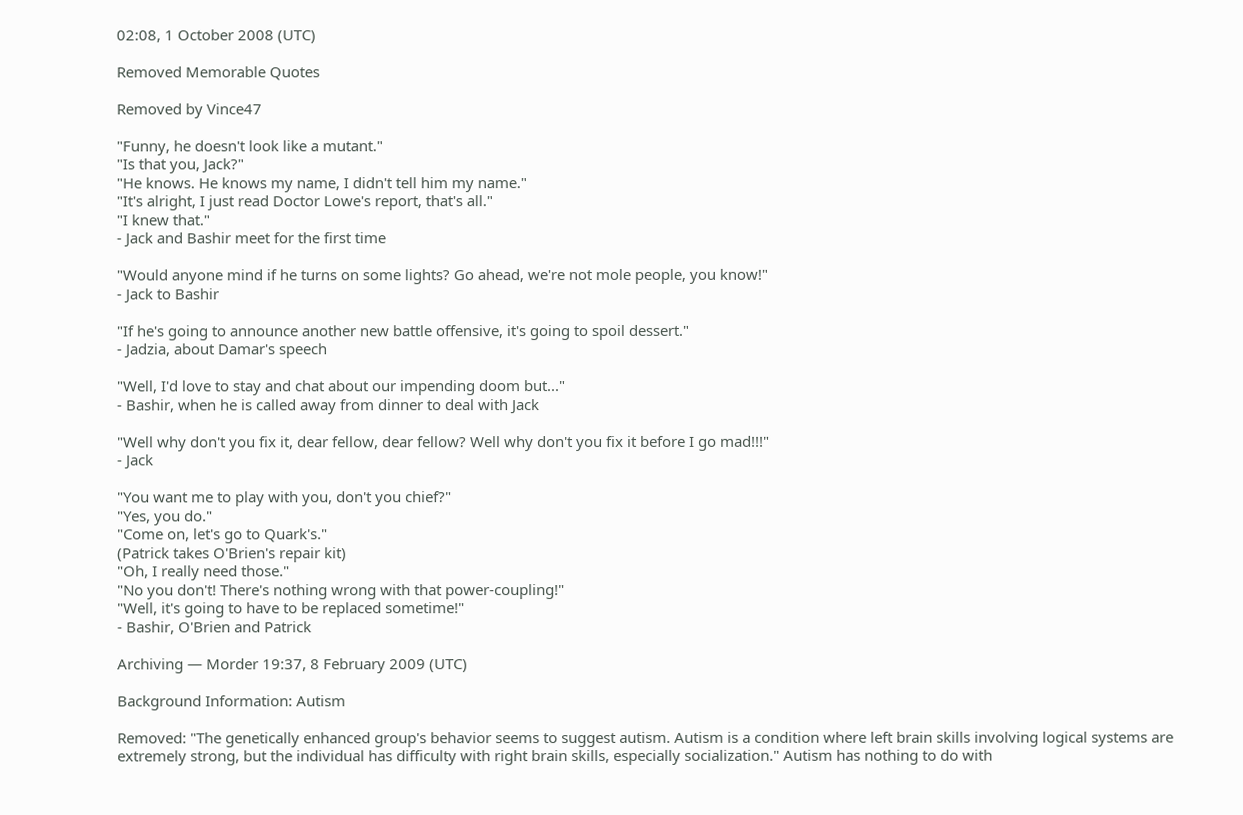02:08, 1 October 2008 (UTC)

Removed Memorable Quotes

Removed by Vince47

"Funny, he doesn't look like a mutant."
"Is that you, Jack?"
"He knows. He knows my name, I didn't tell him my name."
"It's alright, I just read Doctor Lowe's report, that's all."
"I knew that."
- Jack and Bashir meet for the first time

"Would anyone mind if he turns on some lights? Go ahead, we're not mole people, you know!"
- Jack to Bashir

"If he's going to announce another new battle offensive, it's going to spoil dessert."
- Jadzia, about Damar's speech

"Well, I'd love to stay and chat about our impending doom but..."
- Bashir, when he is called away from dinner to deal with Jack

"Well why don't you fix it, dear fellow, dear fellow? Well why don't you fix it before I go mad!!!"
- Jack

"You want me to play with you, don't you chief?"
"Yes, you do."
"Come on, let's go to Quark's."
(Patrick takes O'Brien's repair kit)
"Oh, I really need those."
"No you don't! There's nothing wrong with that power-coupling!"
"Well, it's going to have to be replaced sometime!"
- Bashir, O'Brien and Patrick

Archiving — Morder 19:37, 8 February 2009 (UTC)

Background Information: Autism

Removed: "The genetically enhanced group's behavior seems to suggest autism. Autism is a condition where left brain skills involving logical systems are extremely strong, but the individual has difficulty with right brain skills, especially socialization." Autism has nothing to do with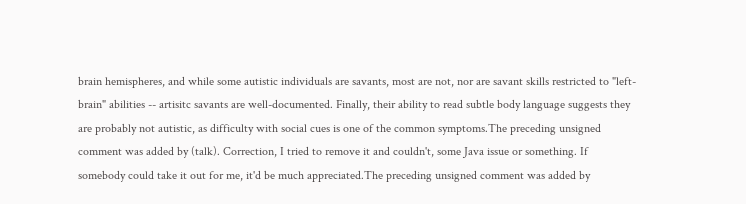brain hemispheres, and while some autistic individuals are savants, most are not, nor are savant skills restricted to "left-brain" abilities -- artisitc savants are well-documented. Finally, their ability to read subtle body language suggests they are probably not autistic, as difficulty with social cues is one of the common symptoms.The preceding unsigned comment was added by (talk). Correction, I tried to remove it and couldn't, some Java issue or something. If somebody could take it out for me, it'd be much appreciated.The preceding unsigned comment was added by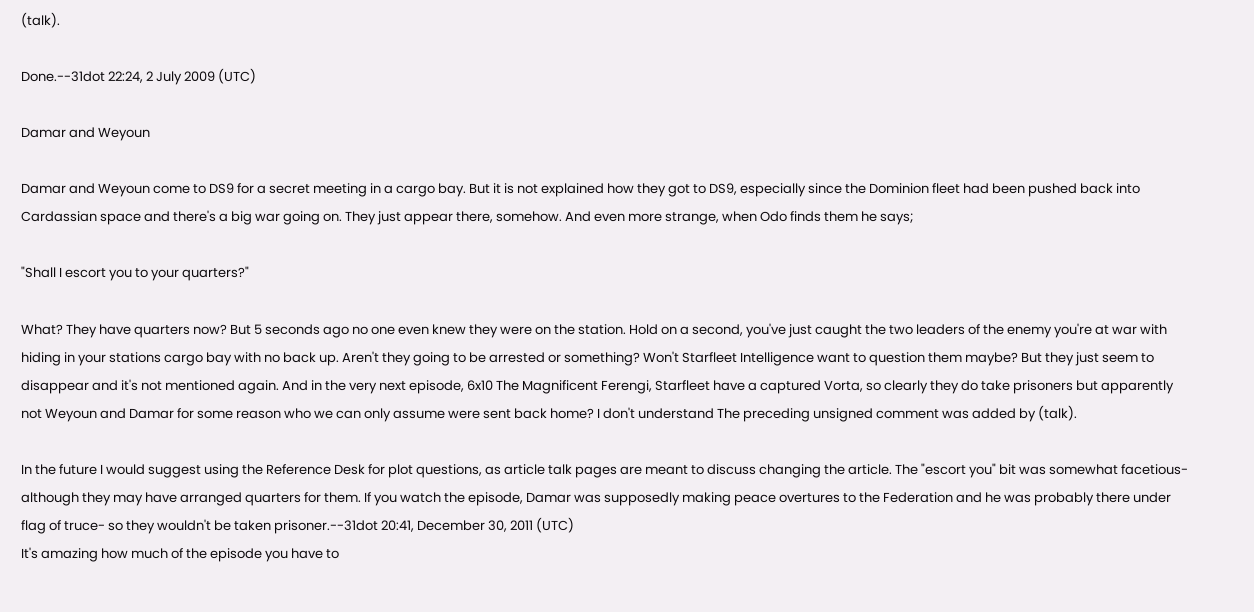(talk).

Done.--31dot 22:24, 2 July 2009 (UTC)

Damar and Weyoun

Damar and Weyoun come to DS9 for a secret meeting in a cargo bay. But it is not explained how they got to DS9, especially since the Dominion fleet had been pushed back into Cardassian space and there's a big war going on. They just appear there, somehow. And even more strange, when Odo finds them he says;

"Shall I escort you to your quarters?"

What? They have quarters now? But 5 seconds ago no one even knew they were on the station. Hold on a second, you've just caught the two leaders of the enemy you're at war with hiding in your stations cargo bay with no back up. Aren't they going to be arrested or something? Won't Starfleet Intelligence want to question them maybe? But they just seem to disappear and it's not mentioned again. And in the very next episode, 6x10 The Magnificent Ferengi, Starfleet have a captured Vorta, so clearly they do take prisoners but apparently not Weyoun and Damar for some reason who we can only assume were sent back home? I don't understand The preceding unsigned comment was added by (talk).

In the future I would suggest using the Reference Desk for plot questions, as article talk pages are meant to discuss changing the article. The "escort you" bit was somewhat facetious- although they may have arranged quarters for them. If you watch the episode, Damar was supposedly making peace overtures to the Federation and he was probably there under flag of truce- so they wouldn't be taken prisoner.--31dot 20:41, December 30, 2011 (UTC)
It's amazing how much of the episode you have to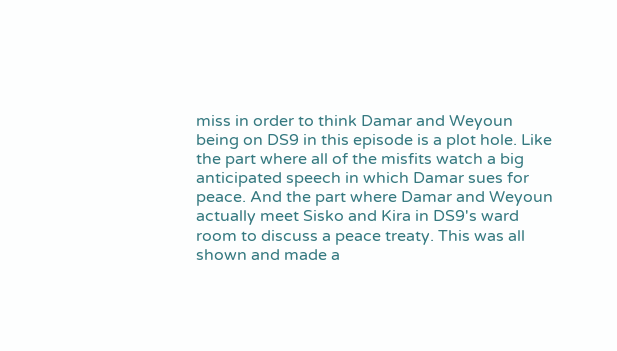miss in order to think Damar and Weyoun being on DS9 in this episode is a plot hole. Like the part where all of the misfits watch a big anticipated speech in which Damar sues for peace. And the part where Damar and Weyoun actually meet Sisko and Kira in DS9's ward room to discuss a peace treaty. This was all shown and made a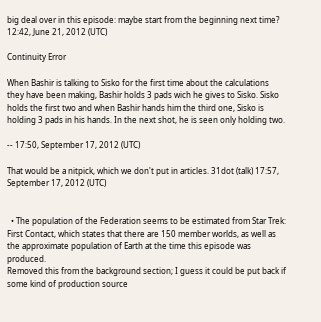big deal over in this episode: maybe start from the beginning next time? 12:42, June 21, 2012 (UTC)

Continuity Error

When Bashir is talking to Sisko for the first time about the calculations they have been making, Bashir holds 3 pads wich he gives to Sisko. Sisko holds the first two and when Bashir hands him the third one, Sisko is holding 3 pads in his hands. In the next shot, he is seen only holding two.

-- 17:50, September 17, 2012 (UTC)

That would be a nitpick, which we don't put in articles. 31dot (talk) 17:57, September 17, 2012 (UTC)


  • The population of the Federation seems to be estimated from Star Trek: First Contact, which states that there are 150 member worlds, as well as the approximate population of Earth at the time this episode was produced.
Removed this from the background section; I guess it could be put back if some kind of production source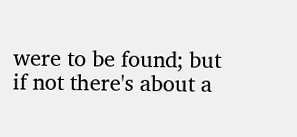were to be found; but if not there's about a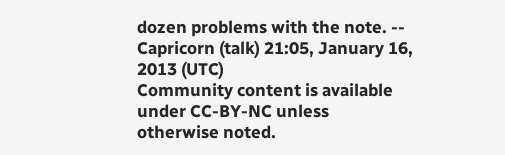dozen problems with the note. -- Capricorn (talk) 21:05, January 16, 2013 (UTC)
Community content is available under CC-BY-NC unless otherwise noted.